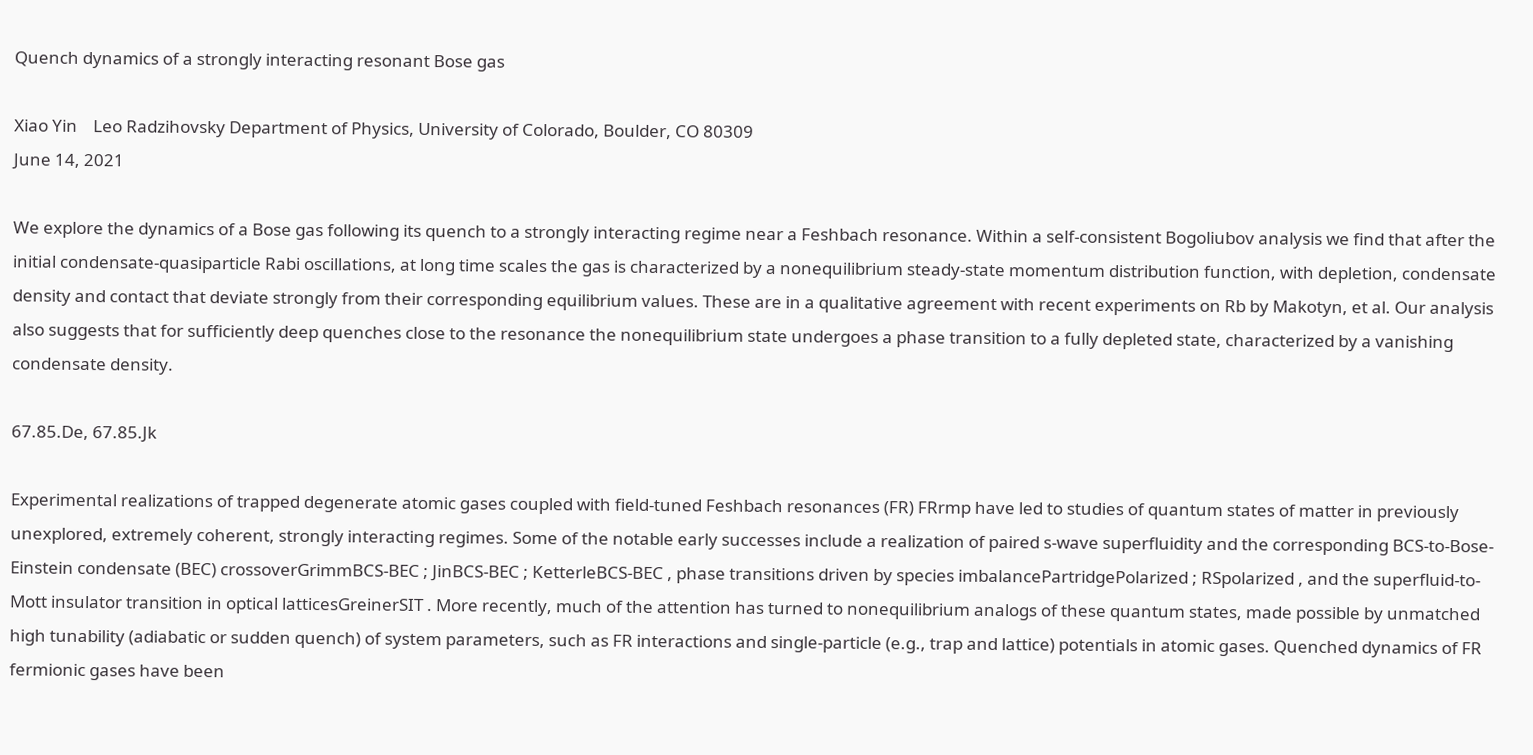Quench dynamics of a strongly interacting resonant Bose gas

Xiao Yin    Leo Radzihovsky Department of Physics, University of Colorado, Boulder, CO 80309
June 14, 2021

We explore the dynamics of a Bose gas following its quench to a strongly interacting regime near a Feshbach resonance. Within a self-consistent Bogoliubov analysis we find that after the initial condensate-quasiparticle Rabi oscillations, at long time scales the gas is characterized by a nonequilibrium steady-state momentum distribution function, with depletion, condensate density and contact that deviate strongly from their corresponding equilibrium values. These are in a qualitative agreement with recent experiments on Rb by Makotyn, et al. Our analysis also suggests that for sufficiently deep quenches close to the resonance the nonequilibrium state undergoes a phase transition to a fully depleted state, characterized by a vanishing condensate density.

67.85.De, 67.85.Jk

Experimental realizations of trapped degenerate atomic gases coupled with field-tuned Feshbach resonances (FR) FRrmp have led to studies of quantum states of matter in previously unexplored, extremely coherent, strongly interacting regimes. Some of the notable early successes include a realization of paired s-wave superfluidity and the corresponding BCS-to-Bose-Einstein condensate (BEC) crossoverGrimmBCS-BEC ; JinBCS-BEC ; KetterleBCS-BEC , phase transitions driven by species imbalancePartridgePolarized ; RSpolarized , and the superfluid-to-Mott insulator transition in optical latticesGreinerSIT . More recently, much of the attention has turned to nonequilibrium analogs of these quantum states, made possible by unmatched high tunability (adiabatic or sudden quench) of system parameters, such as FR interactions and single-particle (e.g., trap and lattice) potentials in atomic gases. Quenched dynamics of FR fermionic gases have been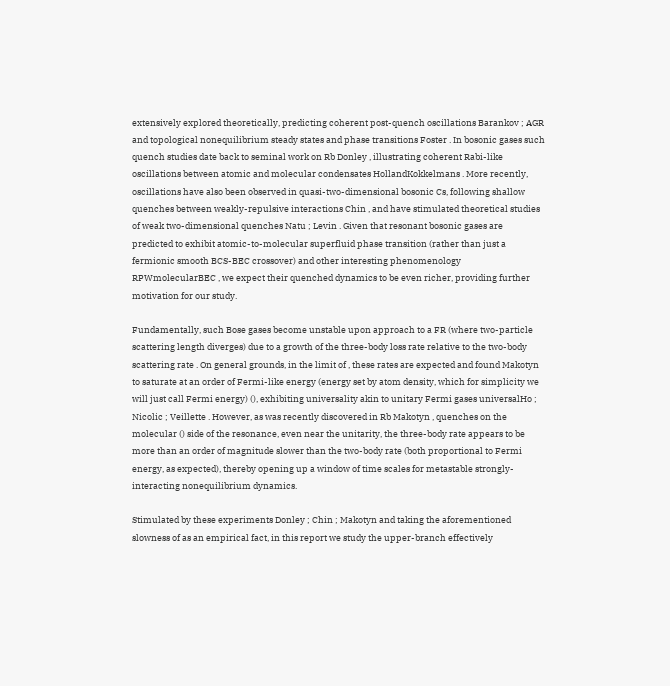extensively explored theoretically, predicting coherent post-quench oscillations Barankov ; AGR and topological nonequilibrium steady states and phase transitions Foster . In bosonic gases such quench studies date back to seminal work on Rb Donley , illustrating coherent Rabi-like oscillations between atomic and molecular condensates HollandKokkelmans . More recently, oscillations have also been observed in quasi-two-dimensional bosonic Cs, following shallow quenches between weakly-repulsive interactions Chin , and have stimulated theoretical studies of weak two-dimensional quenches Natu ; Levin . Given that resonant bosonic gases are predicted to exhibit atomic-to-molecular superfluid phase transition (rather than just a fermionic smooth BCS-BEC crossover) and other interesting phenomenology RPWmolecularBEC , we expect their quenched dynamics to be even richer, providing further motivation for our study.

Fundamentally, such Bose gases become unstable upon approach to a FR (where two-particle scattering length diverges) due to a growth of the three-body loss rate relative to the two-body scattering rate . On general grounds, in the limit of , these rates are expected and found Makotyn to saturate at an order of Fermi-like energy (energy set by atom density, which for simplicity we will just call Fermi energy) (), exhibiting universality akin to unitary Fermi gases universalHo ; Nicolic ; Veillette . However, as was recently discovered in Rb Makotyn , quenches on the molecular () side of the resonance, even near the unitarity, the three-body rate appears to be more than an order of magnitude slower than the two-body rate (both proportional to Fermi energy, as expected), thereby opening up a window of time scales for metastable strongly-interacting nonequilibrium dynamics.

Stimulated by these experiments Donley ; Chin ; Makotyn and taking the aforementioned slowness of as an empirical fact, in this report we study the upper-branch effectively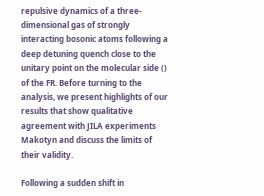repulsive dynamics of a three-dimensional gas of strongly interacting bosonic atoms following a deep detuning quench close to the unitary point on the molecular side () of the FR. Before turning to the analysis, we present highlights of our results that show qualitative agreement with JILA experiments Makotyn and discuss the limits of their validity.

Following a sudden shift in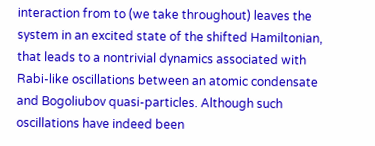interaction from to (we take throughout) leaves the system in an excited state of the shifted Hamiltonian, that leads to a nontrivial dynamics associated with Rabi-like oscillations between an atomic condensate and Bogoliubov quasi-particles. Although such oscillations have indeed been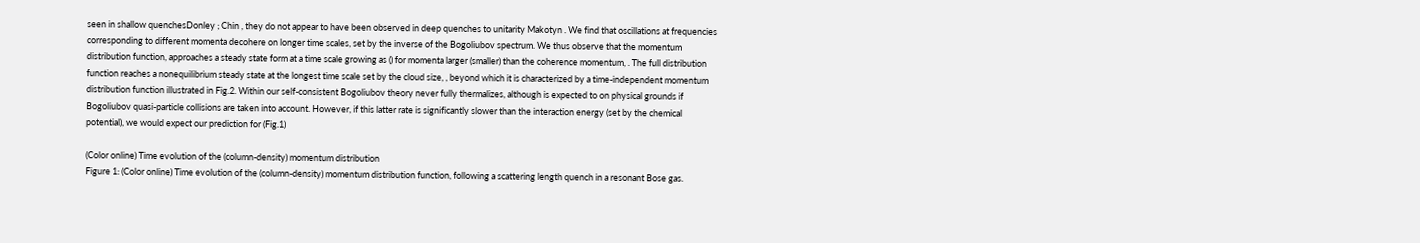seen in shallow quenchesDonley ; Chin , they do not appear to have been observed in deep quenches to unitarity Makotyn . We find that oscillations at frequencies corresponding to different momenta decohere on longer time scales, set by the inverse of the Bogoliubov spectrum. We thus observe that the momentum distribution function, approaches a steady state form at a time scale growing as () for momenta larger (smaller) than the coherence momentum, . The full distribution function reaches a nonequilibrium steady state at the longest time scale set by the cloud size, , beyond which it is characterized by a time-independent momentum distribution function illustrated in Fig.2. Within our self-consistent Bogoliubov theory never fully thermalizes, although is expected to on physical grounds if Bogoliubov quasi-particle collisions are taken into account. However, if this latter rate is significantly slower than the interaction energy (set by the chemical potential), we would expect our prediction for (Fig.1)

(Color online) Time evolution of the (column-density) momentum distribution
Figure 1: (Color online) Time evolution of the (column-density) momentum distribution function, following a scattering length quench in a resonant Bose gas.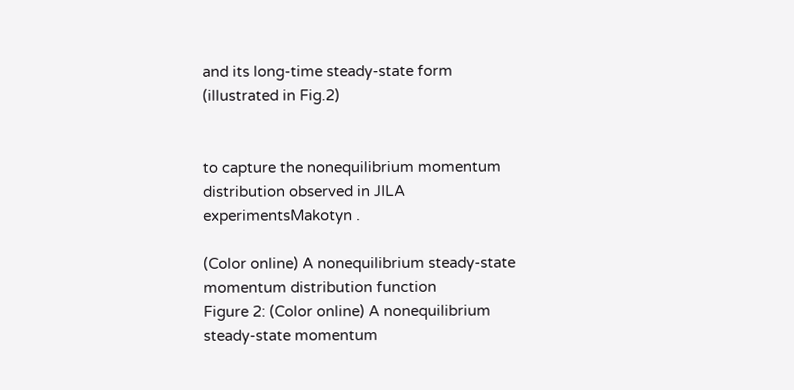and its long-time steady-state form (illustrated in Fig.2)


to capture the nonequilibrium momentum distribution observed in JILA experimentsMakotyn .

(Color online) A nonequilibrium steady-state momentum distribution function
Figure 2: (Color online) A nonequilibrium steady-state momentum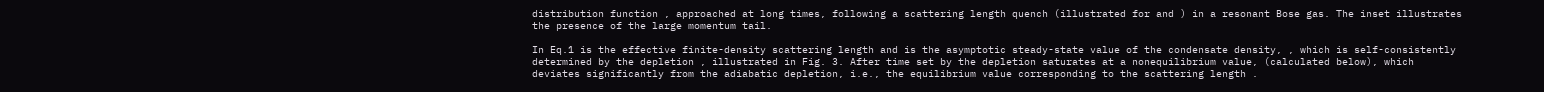distribution function , approached at long times, following a scattering length quench (illustrated for and ) in a resonant Bose gas. The inset illustrates the presence of the large momentum tail.

In Eq.1 is the effective finite-density scattering length and is the asymptotic steady-state value of the condensate density, , which is self-consistently determined by the depletion , illustrated in Fig. 3. After time set by the depletion saturates at a nonequilibrium value, (calculated below), which deviates significantly from the adiabatic depletion, i.e., the equilibrium value corresponding to the scattering length .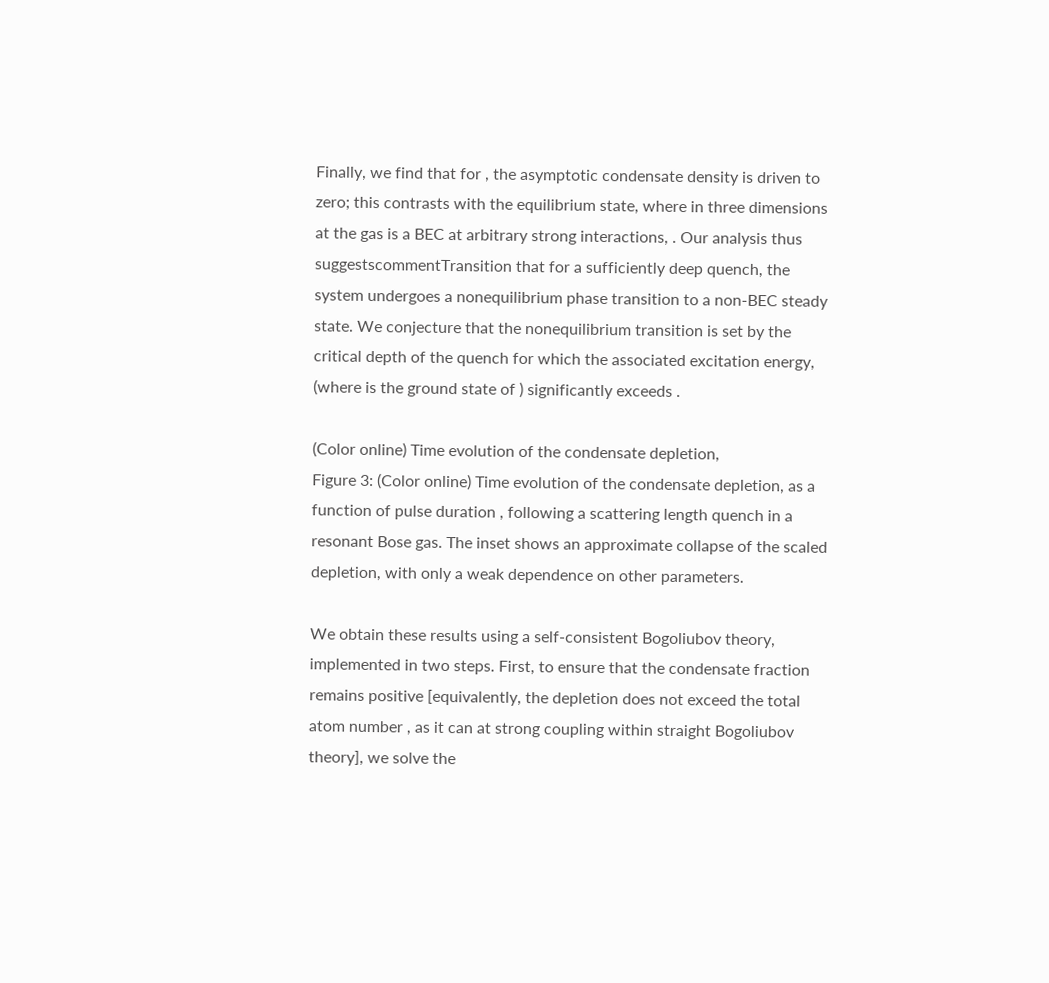Finally, we find that for , the asymptotic condensate density is driven to zero; this contrasts with the equilibrium state, where in three dimensions at the gas is a BEC at arbitrary strong interactions, . Our analysis thus suggestscommentTransition that for a sufficiently deep quench, the system undergoes a nonequilibrium phase transition to a non-BEC steady state. We conjecture that the nonequilibrium transition is set by the critical depth of the quench for which the associated excitation energy, (where is the ground state of ) significantly exceeds .

(Color online) Time evolution of the condensate depletion,
Figure 3: (Color online) Time evolution of the condensate depletion, as a function of pulse duration , following a scattering length quench in a resonant Bose gas. The inset shows an approximate collapse of the scaled depletion, with only a weak dependence on other parameters.

We obtain these results using a self-consistent Bogoliubov theory, implemented in two steps. First, to ensure that the condensate fraction remains positive [equivalently, the depletion does not exceed the total atom number , as it can at strong coupling within straight Bogoliubov theory], we solve the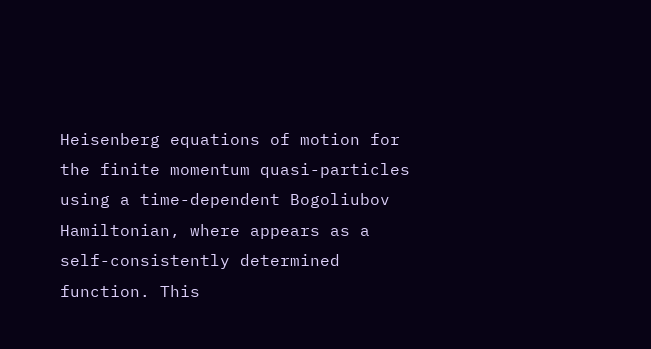Heisenberg equations of motion for the finite momentum quasi-particles using a time-dependent Bogoliubov Hamiltonian, where appears as a self-consistently determined function. This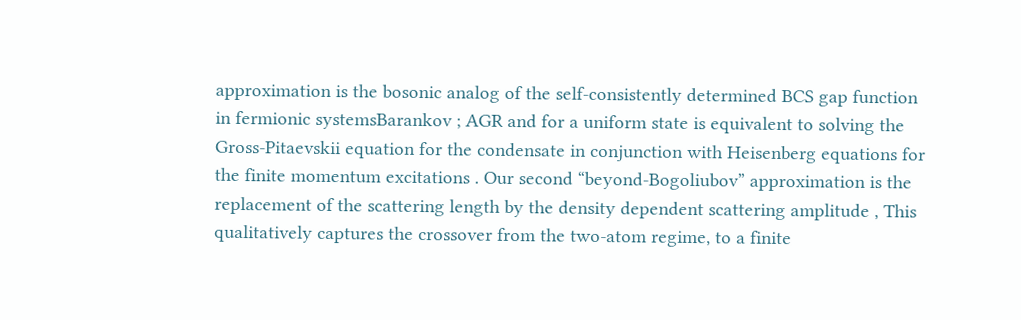approximation is the bosonic analog of the self-consistently determined BCS gap function in fermionic systemsBarankov ; AGR and for a uniform state is equivalent to solving the Gross-Pitaevskii equation for the condensate in conjunction with Heisenberg equations for the finite momentum excitations . Our second “beyond-Bogoliubov” approximation is the replacement of the scattering length by the density dependent scattering amplitude , This qualitatively captures the crossover from the two-atom regime, to a finite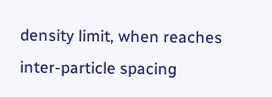density limit, when reaches inter-particle spacing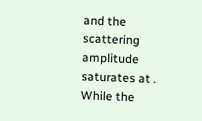and the scattering amplitude saturates at . While the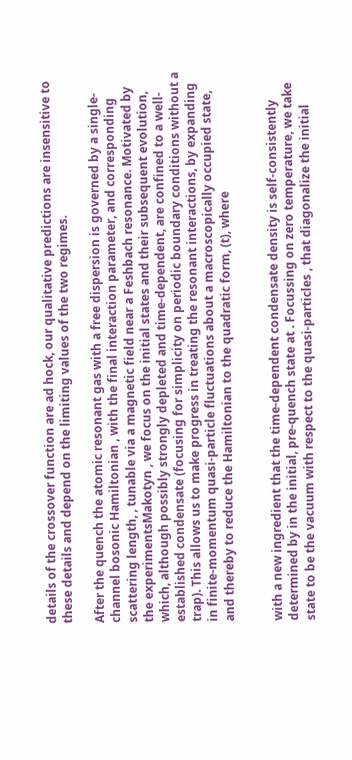details of the crossover function are ad hock, our qualitative predictions are insensitive to these details and depend on the limiting values of the two regimes.

After the quench the atomic resonant gas with a free dispersion is governed by a single-channel bosonic Hamiltonian , with the final interaction parameter, and corresponding scattering length, , tunable via a magnetic field near a Feshbach resonance. Motivated by the experimentsMakotyn , we focus on the initial states and their subsequent evolution, which, although possibly strongly depleted and time-dependent, are confined to a well-established condensate (focusing for simplicity on periodic boundary conditions without a trap). This allows us to make progress in treating the resonant interactions, by expanding in finite-momentum quasi-particle fluctuations about a macroscopically occupied state, and thereby to reduce the Hamiltonian to the quadratic form, (t), where


with a new ingredient that the time-dependent condensate density is self-consistently determined by in the initial, pre-quench state at . Focussing on zero temperature, we take state to be the vacuum with respect to the quasi-particles , that diagonalize the initial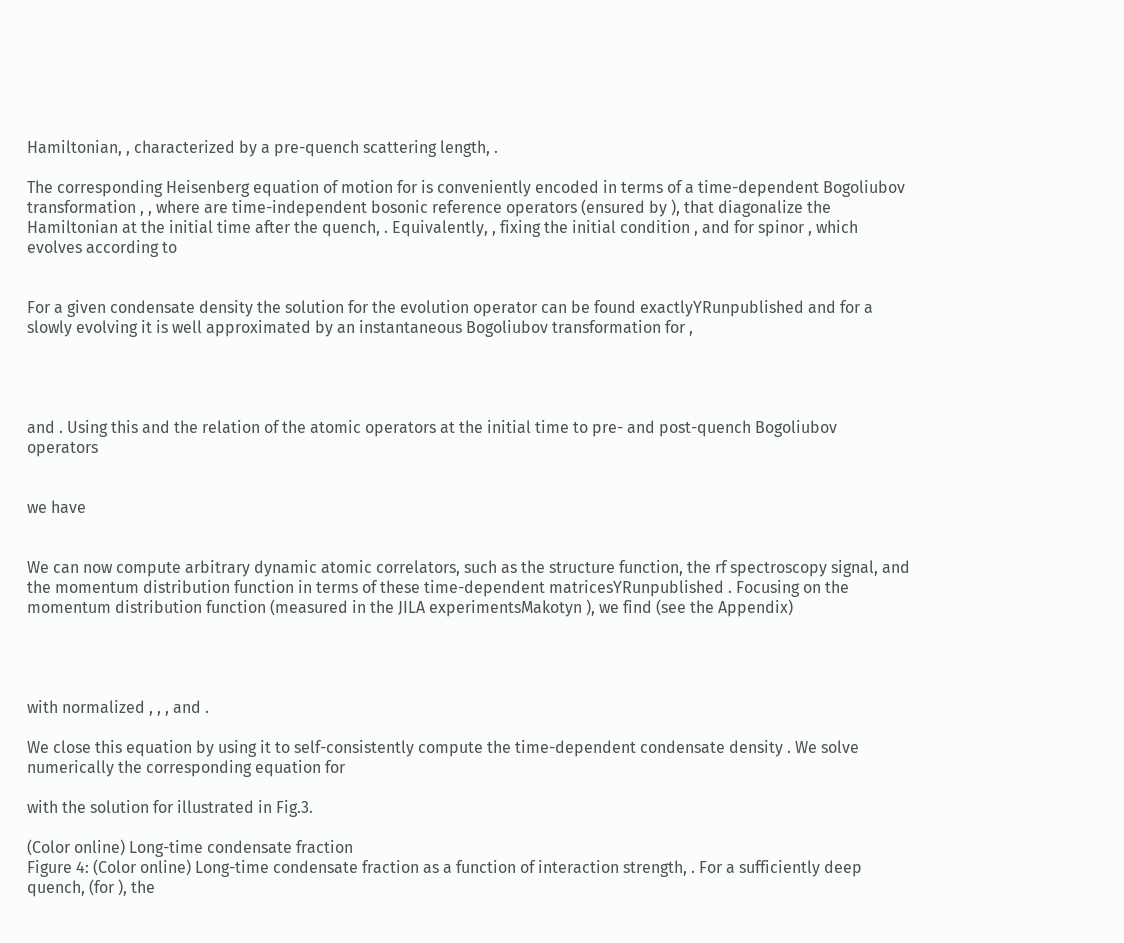Hamiltonian, , characterized by a pre-quench scattering length, .

The corresponding Heisenberg equation of motion for is conveniently encoded in terms of a time-dependent Bogoliubov transformation , , where are time-independent bosonic reference operators (ensured by ), that diagonalize the Hamiltonian at the initial time after the quench, . Equivalently, , fixing the initial condition , and for spinor , which evolves according to


For a given condensate density the solution for the evolution operator can be found exactlyYRunpublished and for a slowly evolving it is well approximated by an instantaneous Bogoliubov transformation for ,




and . Using this and the relation of the atomic operators at the initial time to pre- and post-quench Bogoliubov operators


we have


We can now compute arbitrary dynamic atomic correlators, such as the structure function, the rf spectroscopy signal, and the momentum distribution function in terms of these time-dependent matricesYRunpublished . Focusing on the momentum distribution function (measured in the JILA experimentsMakotyn ), we find (see the Appendix)




with normalized , , , and .

We close this equation by using it to self-consistently compute the time-dependent condensate density . We solve numerically the corresponding equation for

with the solution for illustrated in Fig.3.

(Color online) Long-time condensate fraction
Figure 4: (Color online) Long-time condensate fraction as a function of interaction strength, . For a sufficiently deep quench, (for ), the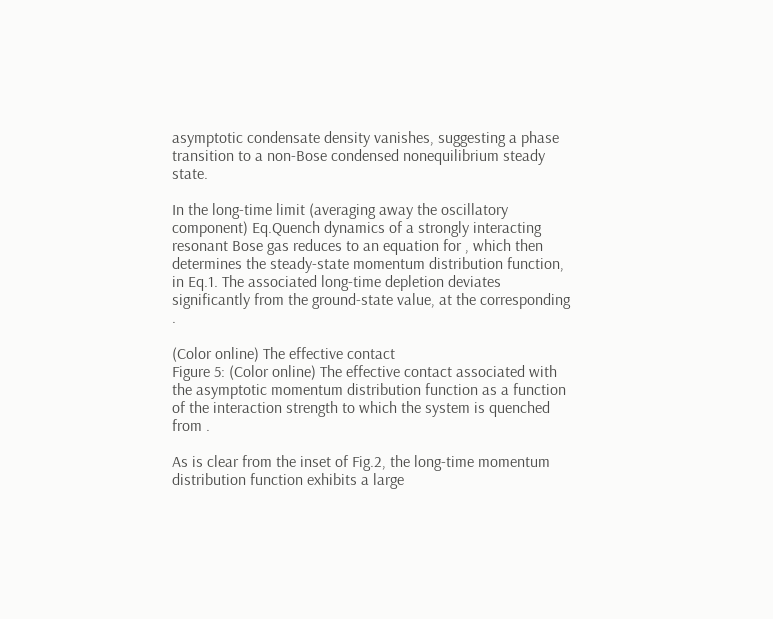asymptotic condensate density vanishes, suggesting a phase transition to a non-Bose condensed nonequilibrium steady state.

In the long-time limit (averaging away the oscillatory component) Eq.Quench dynamics of a strongly interacting resonant Bose gas reduces to an equation for , which then determines the steady-state momentum distribution function, in Eq.1. The associated long-time depletion deviates significantly from the ground-state value, at the corresponding .

(Color online) The effective contact
Figure 5: (Color online) The effective contact associated with the asymptotic momentum distribution function as a function of the interaction strength to which the system is quenched from .

As is clear from the inset of Fig.2, the long-time momentum distribution function exhibits a large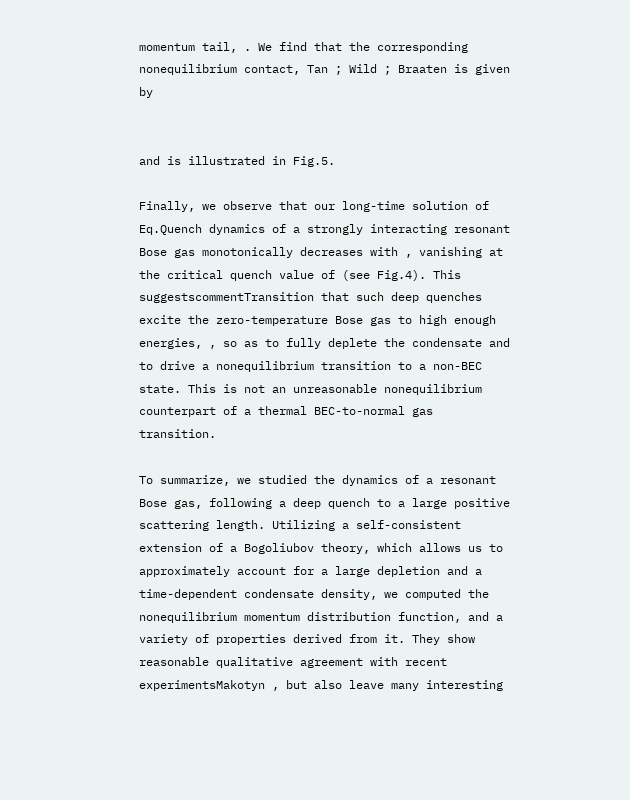momentum tail, . We find that the corresponding nonequilibrium contact, Tan ; Wild ; Braaten is given by


and is illustrated in Fig.5.

Finally, we observe that our long-time solution of Eq.Quench dynamics of a strongly interacting resonant Bose gas monotonically decreases with , vanishing at the critical quench value of (see Fig.4). This suggestscommentTransition that such deep quenches excite the zero-temperature Bose gas to high enough energies, , so as to fully deplete the condensate and to drive a nonequilibrium transition to a non-BEC state. This is not an unreasonable nonequilibrium counterpart of a thermal BEC-to-normal gas transition.

To summarize, we studied the dynamics of a resonant Bose gas, following a deep quench to a large positive scattering length. Utilizing a self-consistent extension of a Bogoliubov theory, which allows us to approximately account for a large depletion and a time-dependent condensate density, we computed the nonequilibrium momentum distribution function, and a variety of properties derived from it. They show reasonable qualitative agreement with recent experimentsMakotyn , but also leave many interesting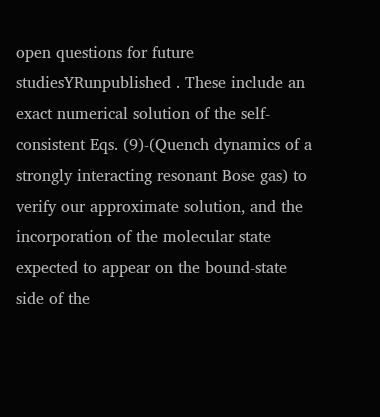open questions for future studiesYRunpublished . These include an exact numerical solution of the self-consistent Eqs. (9)-(Quench dynamics of a strongly interacting resonant Bose gas) to verify our approximate solution, and the incorporation of the molecular state expected to appear on the bound-state side of the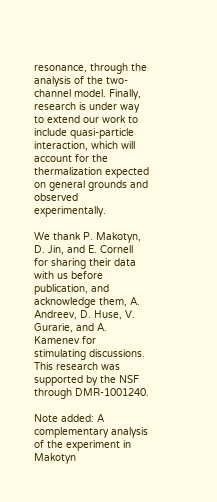resonance, through the analysis of the two-channel model. Finally, research is under way to extend our work to include quasi-particle interaction, which will account for the thermalization expected on general grounds and observed experimentally.

We thank P. Makotyn, D. Jin, and E. Cornell for sharing their data with us before publication, and acknowledge them, A. Andreev, D. Huse, V. Gurarie, and A. Kamenev for stimulating discussions. This research was supported by the NSF through DMR-1001240.

Note added: A complementary analysis of the experiment in Makotyn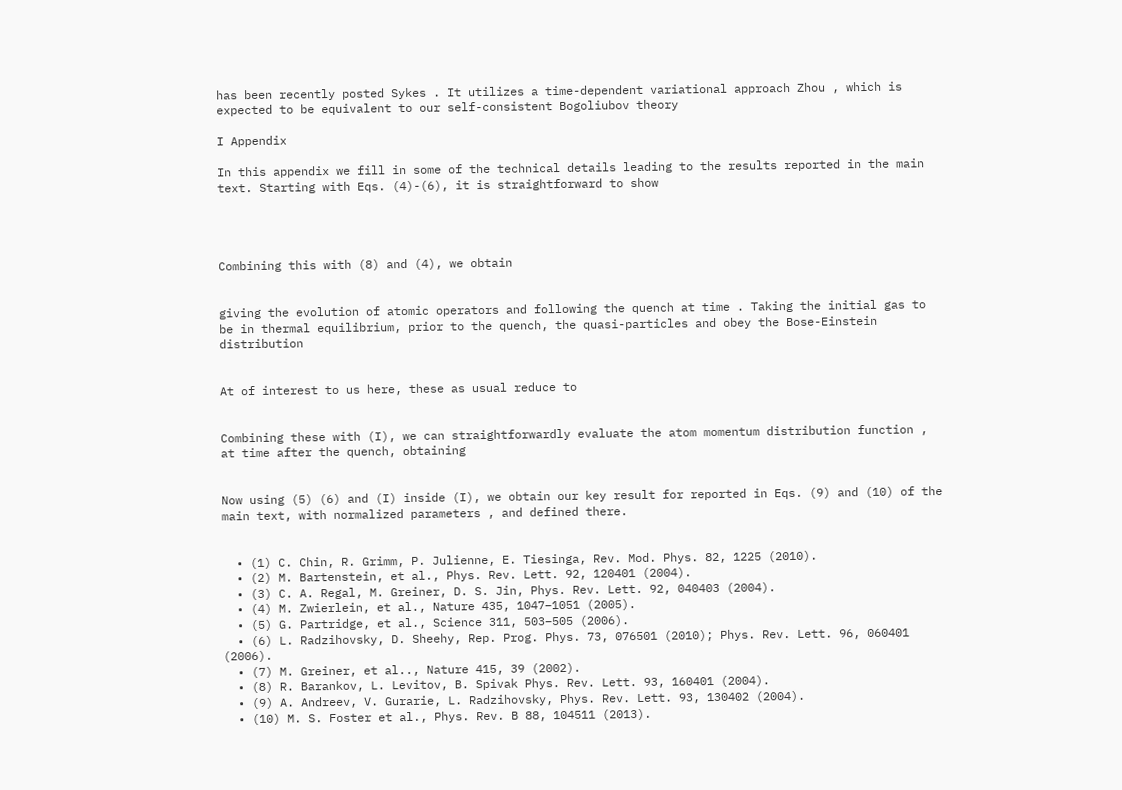has been recently posted Sykes . It utilizes a time-dependent variational approach Zhou , which is expected to be equivalent to our self-consistent Bogoliubov theory

I Appendix

In this appendix we fill in some of the technical details leading to the results reported in the main text. Starting with Eqs. (4)-(6), it is straightforward to show




Combining this with (8) and (4), we obtain


giving the evolution of atomic operators and following the quench at time . Taking the initial gas to be in thermal equilibrium, prior to the quench, the quasi-particles and obey the Bose-Einstein distribution


At of interest to us here, these as usual reduce to


Combining these with (I), we can straightforwardly evaluate the atom momentum distribution function , at time after the quench, obtaining


Now using (5) (6) and (I) inside (I), we obtain our key result for reported in Eqs. (9) and (10) of the main text, with normalized parameters , and defined there.


  • (1) C. Chin, R. Grimm, P. Julienne, E. Tiesinga, Rev. Mod. Phys. 82, 1225 (2010).
  • (2) M. Bartenstein, et al., Phys. Rev. Lett. 92, 120401 (2004).
  • (3) C. A. Regal, M. Greiner, D. S. Jin, Phys. Rev. Lett. 92, 040403 (2004).
  • (4) M. Zwierlein, et al., Nature 435, 1047–1051 (2005).
  • (5) G. Partridge, et al., Science 311, 503–505 (2006).
  • (6) L. Radzihovsky, D. Sheehy, Rep. Prog. Phys. 73, 076501 (2010); Phys. Rev. Lett. 96, 060401 (2006).
  • (7) M. Greiner, et al.., Nature 415, 39 (2002).
  • (8) R. Barankov, L. Levitov, B. Spivak Phys. Rev. Lett. 93, 160401 (2004).
  • (9) A. Andreev, V. Gurarie, L. Radzihovsky, Phys. Rev. Lett. 93, 130402 (2004).
  • (10) M. S. Foster et al., Phys. Rev. B 88, 104511 (2013).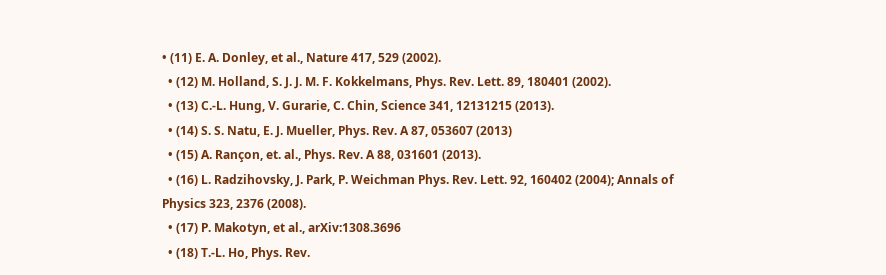• (11) E. A. Donley, et al., Nature 417, 529 (2002).
  • (12) M. Holland, S. J. J. M. F. Kokkelmans, Phys. Rev. Lett. 89, 180401 (2002).
  • (13) C.-L. Hung, V. Gurarie, C. Chin, Science 341, 12131215 (2013).
  • (14) S. S. Natu, E. J. Mueller, Phys. Rev. A 87, 053607 (2013)
  • (15) A. Rançon, et. al., Phys. Rev. A 88, 031601 (2013).
  • (16) L. Radzihovsky, J. Park, P. Weichman Phys. Rev. Lett. 92, 160402 (2004); Annals of Physics 323, 2376 (2008).
  • (17) P. Makotyn, et al., arXiv:1308.3696
  • (18) T.-L. Ho, Phys. Rev.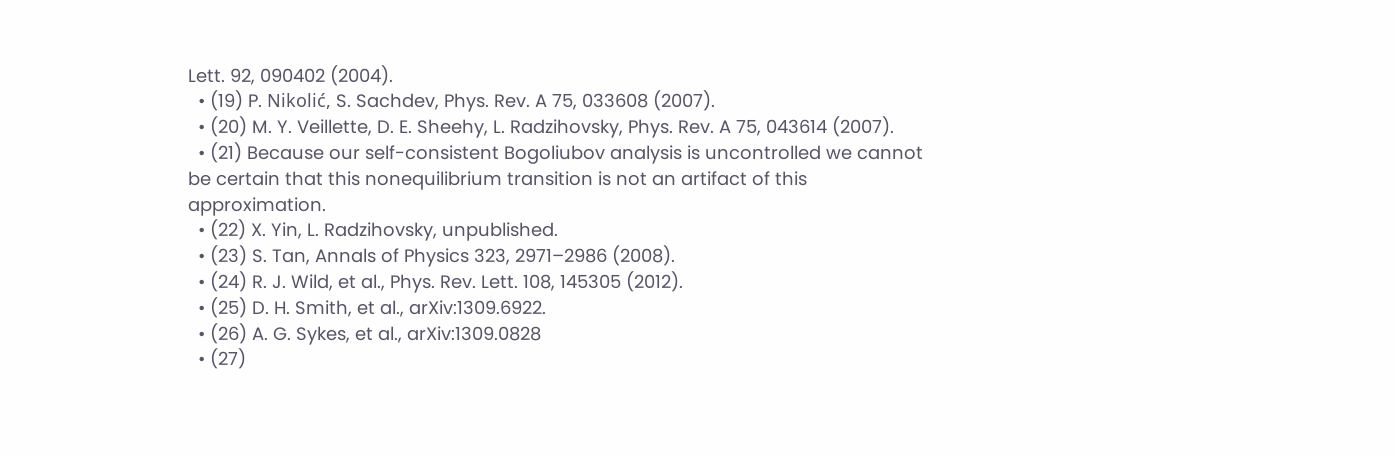Lett. 92, 090402 (2004).
  • (19) P. Nikolić, S. Sachdev, Phys. Rev. A 75, 033608 (2007).
  • (20) M. Y. Veillette, D. E. Sheehy, L. Radzihovsky, Phys. Rev. A 75, 043614 (2007).
  • (21) Because our self-consistent Bogoliubov analysis is uncontrolled we cannot be certain that this nonequilibrium transition is not an artifact of this approximation.
  • (22) X. Yin, L. Radzihovsky, unpublished.
  • (23) S. Tan, Annals of Physics 323, 2971–2986 (2008).
  • (24) R. J. Wild, et al., Phys. Rev. Lett. 108, 145305 (2012).
  • (25) D. H. Smith, et al., arXiv:1309.6922.
  • (26) A. G. Sykes, et al., arXiv:1309.0828
  • (27)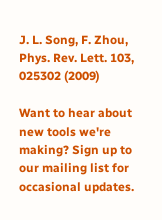J. L. Song, F. Zhou, Phys. Rev. Lett. 103, 025302 (2009)

Want to hear about new tools we're making? Sign up to our mailing list for occasional updates.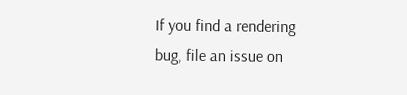If you find a rendering bug, file an issue on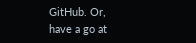GitHub. Or, have a go at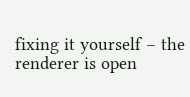fixing it yourself – the renderer is open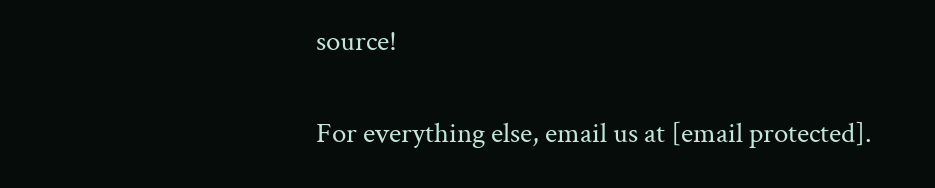source!

For everything else, email us at [email protected].